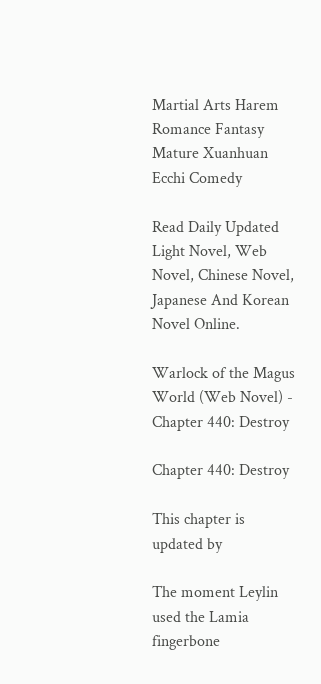Martial Arts Harem Romance Fantasy Mature Xuanhuan Ecchi Comedy

Read Daily Updated Light Novel, Web Novel, Chinese Novel, Japanese And Korean Novel Online.

Warlock of the Magus World (Web Novel) - Chapter 440: Destroy

Chapter 440: Destroy

This chapter is updated by

The moment Leylin used the Lamia fingerbone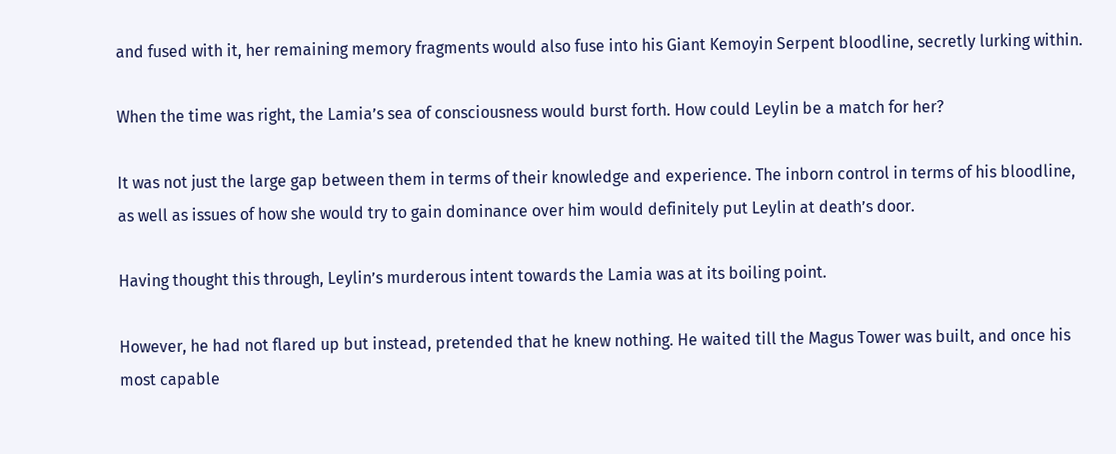and fused with it, her remaining memory fragments would also fuse into his Giant Kemoyin Serpent bloodline, secretly lurking within.

When the time was right, the Lamia’s sea of consciousness would burst forth. How could Leylin be a match for her?

It was not just the large gap between them in terms of their knowledge and experience. The inborn control in terms of his bloodline, as well as issues of how she would try to gain dominance over him would definitely put Leylin at death’s door.

Having thought this through, Leylin’s murderous intent towards the Lamia was at its boiling point.

However, he had not flared up but instead, pretended that he knew nothing. He waited till the Magus Tower was built, and once his most capable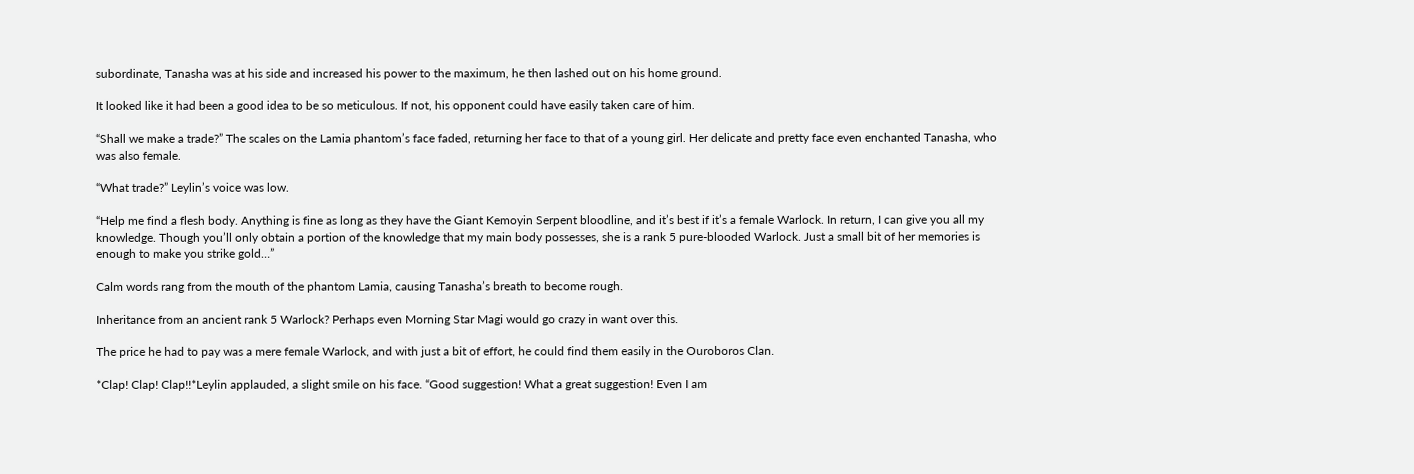subordinate, Tanasha was at his side and increased his power to the maximum, he then lashed out on his home ground.

It looked like it had been a good idea to be so meticulous. If not, his opponent could have easily taken care of him.

“Shall we make a trade?” The scales on the Lamia phantom’s face faded, returning her face to that of a young girl. Her delicate and pretty face even enchanted Tanasha, who was also female.

“What trade?” Leylin’s voice was low.

“Help me find a flesh body. Anything is fine as long as they have the Giant Kemoyin Serpent bloodline, and it’s best if it’s a female Warlock. In return, I can give you all my knowledge. Though you’ll only obtain a portion of the knowledge that my main body possesses, she is a rank 5 pure-blooded Warlock. Just a small bit of her memories is enough to make you strike gold…”

Calm words rang from the mouth of the phantom Lamia, causing Tanasha’s breath to become rough.

Inheritance from an ancient rank 5 Warlock? Perhaps even Morning Star Magi would go crazy in want over this.

The price he had to pay was a mere female Warlock, and with just a bit of effort, he could find them easily in the Ouroboros Clan.

*Clap! Clap! Clap!!*Leylin applauded, a slight smile on his face. “Good suggestion! What a great suggestion! Even I am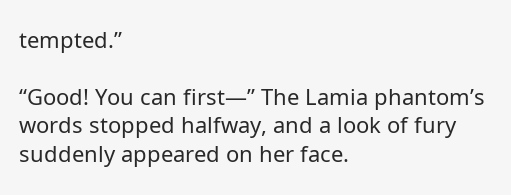tempted.”

“Good! You can first—” The Lamia phantom’s words stopped halfway, and a look of fury suddenly appeared on her face.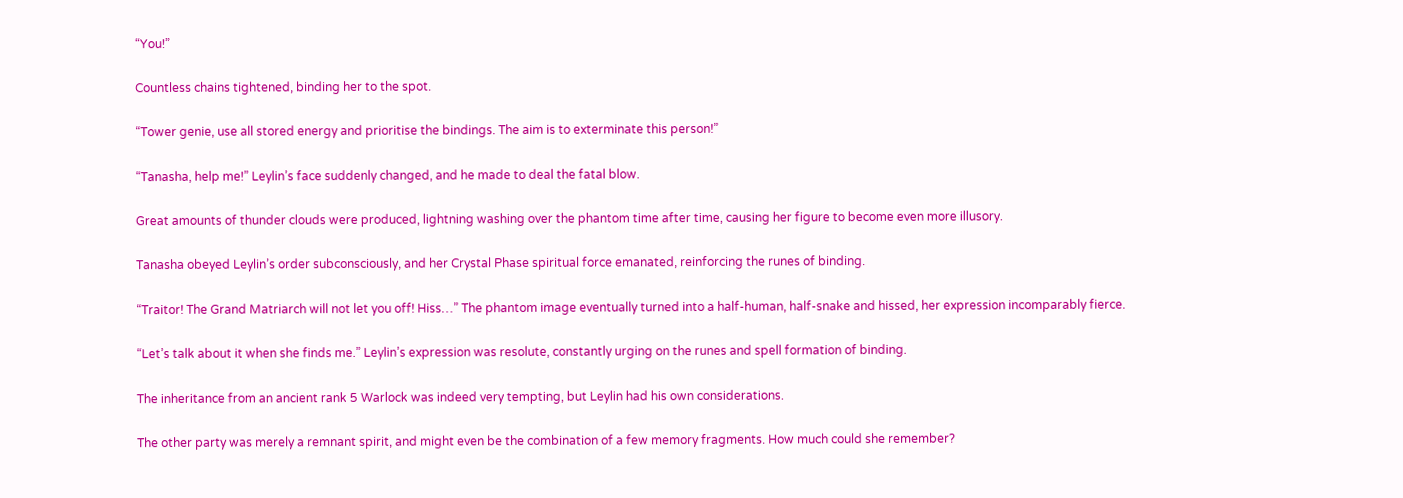“You!”

Countless chains tightened, binding her to the spot.

“Tower genie, use all stored energy and prioritise the bindings. The aim is to exterminate this person!”

“Tanasha, help me!” Leylin’s face suddenly changed, and he made to deal the fatal blow.

Great amounts of thunder clouds were produced, lightning washing over the phantom time after time, causing her figure to become even more illusory.

Tanasha obeyed Leylin’s order subconsciously, and her Crystal Phase spiritual force emanated, reinforcing the runes of binding.

“Traitor! The Grand Matriarch will not let you off! Hiss…” The phantom image eventually turned into a half-human, half-snake and hissed, her expression incomparably fierce.

“Let’s talk about it when she finds me.” Leylin’s expression was resolute, constantly urging on the runes and spell formation of binding.

The inheritance from an ancient rank 5 Warlock was indeed very tempting, but Leylin had his own considerations.

The other party was merely a remnant spirit, and might even be the combination of a few memory fragments. How much could she remember?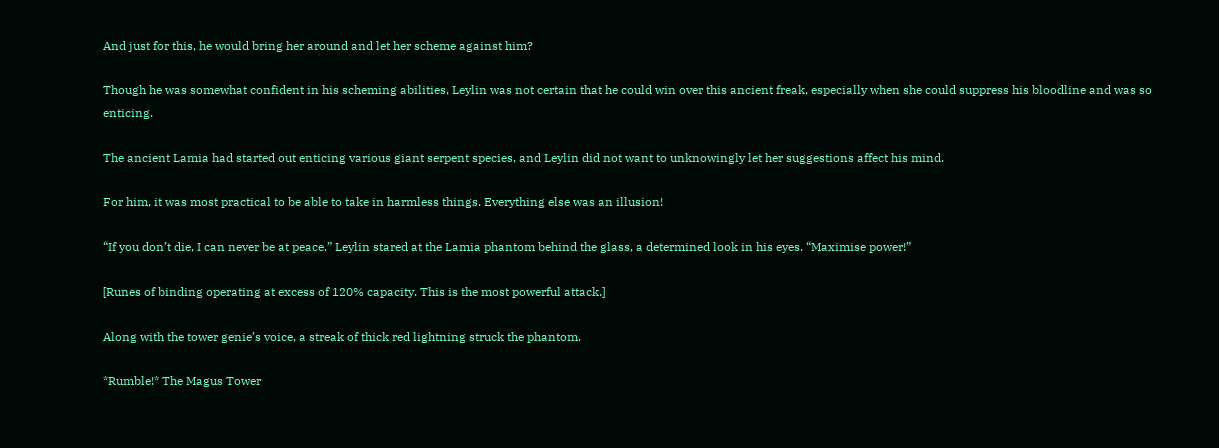And just for this, he would bring her around and let her scheme against him?

Though he was somewhat confident in his scheming abilities, Leylin was not certain that he could win over this ancient freak, especially when she could suppress his bloodline and was so enticing.

The ancient Lamia had started out enticing various giant serpent species, and Leylin did not want to unknowingly let her suggestions affect his mind.

For him, it was most practical to be able to take in harmless things. Everything else was an illusion!

“If you don’t die, I can never be at peace.” Leylin stared at the Lamia phantom behind the glass, a determined look in his eyes. “Maximise power!”

[Runes of binding operating at excess of 120% capacity. This is the most powerful attack.]

Along with the tower genie’s voice, a streak of thick red lightning struck the phantom.

*Rumble!* The Magus Tower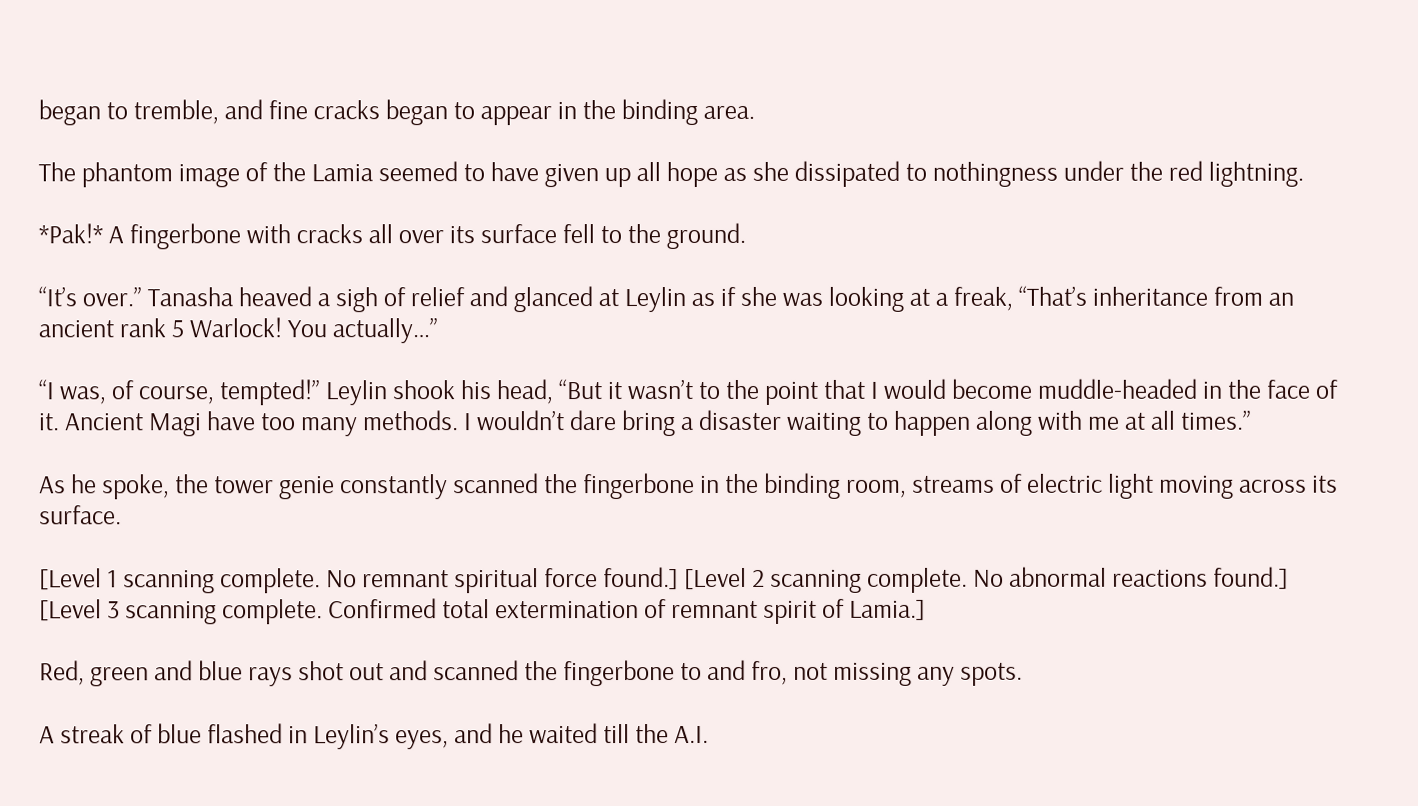began to tremble, and fine cracks began to appear in the binding area.

The phantom image of the Lamia seemed to have given up all hope as she dissipated to nothingness under the red lightning.

*Pak!* A fingerbone with cracks all over its surface fell to the ground.

“It’s over.” Tanasha heaved a sigh of relief and glanced at Leylin as if she was looking at a freak, “That’s inheritance from an ancient rank 5 Warlock! You actually…”

“I was, of course, tempted!” Leylin shook his head, “But it wasn’t to the point that I would become muddle-headed in the face of it. Ancient Magi have too many methods. I wouldn’t dare bring a disaster waiting to happen along with me at all times.”

As he spoke, the tower genie constantly scanned the fingerbone in the binding room, streams of electric light moving across its surface.

[Level 1 scanning complete. No remnant spiritual force found.] [Level 2 scanning complete. No abnormal reactions found.] [Level 3 scanning complete. Confirmed total extermination of remnant spirit of Lamia.]

Red, green and blue rays shot out and scanned the fingerbone to and fro, not missing any spots.

A streak of blue flashed in Leylin’s eyes, and he waited till the A.I.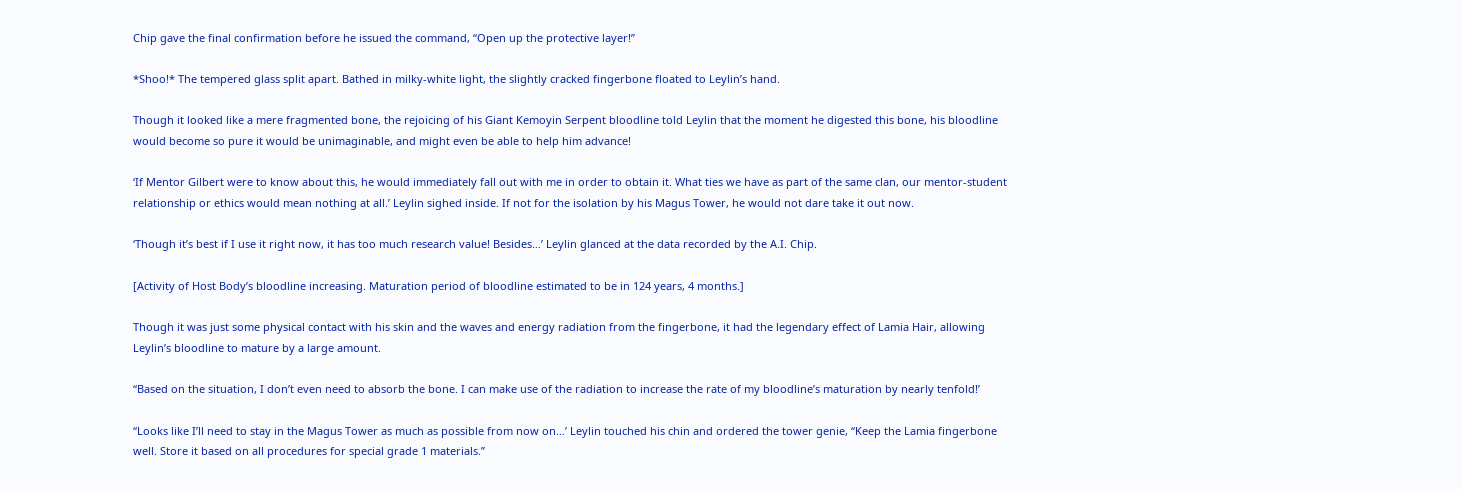Chip gave the final confirmation before he issued the command, “Open up the protective layer!”

*Shoo!* The tempered glass split apart. Bathed in milky-white light, the slightly cracked fingerbone floated to Leylin’s hand.

Though it looked like a mere fragmented bone, the rejoicing of his Giant Kemoyin Serpent bloodline told Leylin that the moment he digested this bone, his bloodline would become so pure it would be unimaginable, and might even be able to help him advance!

‘If Mentor Gilbert were to know about this, he would immediately fall out with me in order to obtain it. What ties we have as part of the same clan, our mentor-student relationship or ethics would mean nothing at all.’ Leylin sighed inside. If not for the isolation by his Magus Tower, he would not dare take it out now.

‘Though it’s best if I use it right now, it has too much research value! Besides…’ Leylin glanced at the data recorded by the A.I. Chip.

[Activity of Host Body’s bloodline increasing. Maturation period of bloodline estimated to be in 124 years, 4 months.]

Though it was just some physical contact with his skin and the waves and energy radiation from the fingerbone, it had the legendary effect of Lamia Hair, allowing Leylin’s bloodline to mature by a large amount.

“Based on the situation, I don’t even need to absorb the bone. I can make use of the radiation to increase the rate of my bloodline’s maturation by nearly tenfold!’

“Looks like I’ll need to stay in the Magus Tower as much as possible from now on…’ Leylin touched his chin and ordered the tower genie, “Keep the Lamia fingerbone well. Store it based on all procedures for special grade 1 materials.”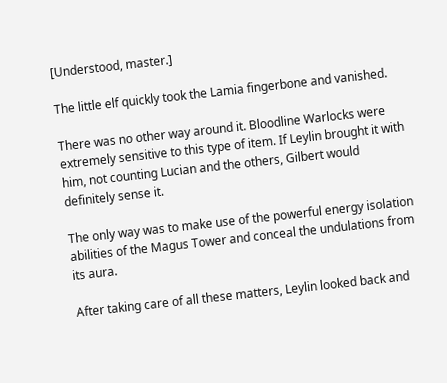[Understood, master.]

The little elf quickly took the Lamia fingerbone and vanished.

There was no other way around it. Bloodline Warlocks were extremely sensitive to this type of item. If Leylin brought it with him, not counting Lucian and the others, Gilbert would definitely sense it.

The only way was to make use of the powerful energy isolation abilities of the Magus Tower and conceal the undulations from its aura.

After taking care of all these matters, Leylin looked back and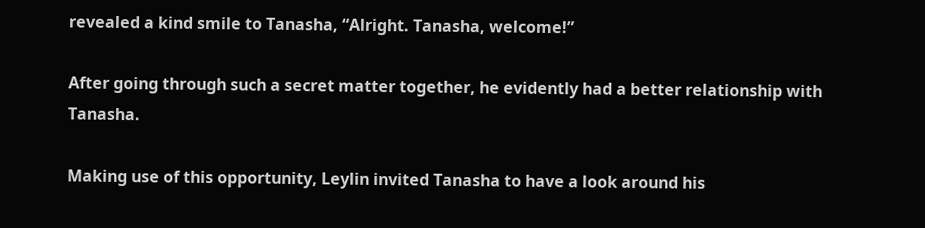revealed a kind smile to Tanasha, “Alright. Tanasha, welcome!”

After going through such a secret matter together, he evidently had a better relationship with Tanasha.

Making use of this opportunity, Leylin invited Tanasha to have a look around his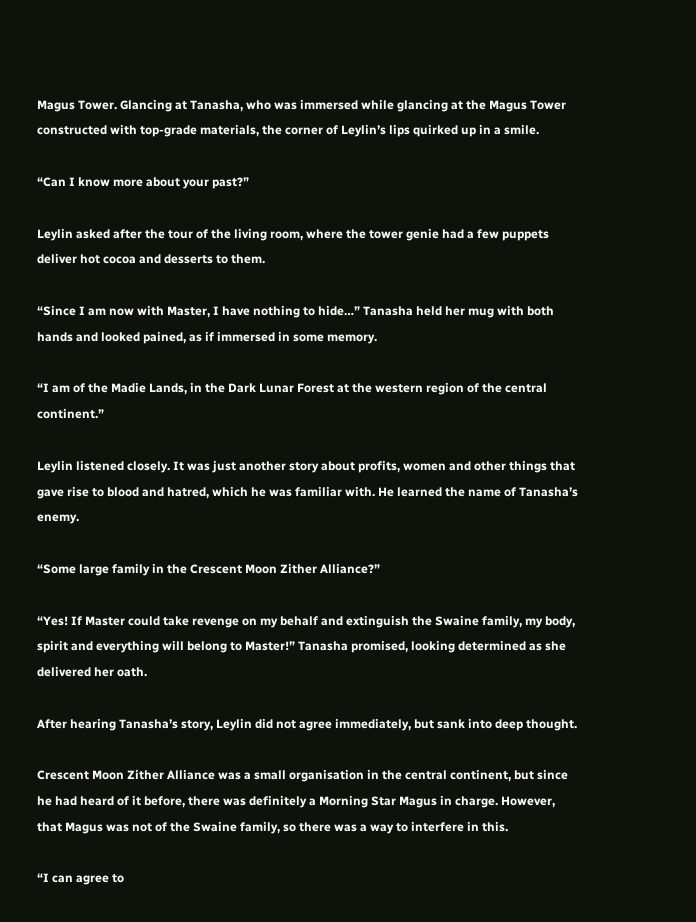Magus Tower. Glancing at Tanasha, who was immersed while glancing at the Magus Tower constructed with top-grade materials, the corner of Leylin’s lips quirked up in a smile.

“Can I know more about your past?”

Leylin asked after the tour of the living room, where the tower genie had a few puppets deliver hot cocoa and desserts to them.

“Since I am now with Master, I have nothing to hide…” Tanasha held her mug with both hands and looked pained, as if immersed in some memory.

“I am of the Madie Lands, in the Dark Lunar Forest at the western region of the central continent.”

Leylin listened closely. It was just another story about profits, women and other things that gave rise to blood and hatred, which he was familiar with. He learned the name of Tanasha’s enemy.

“Some large family in the Crescent Moon Zither Alliance?”

“Yes! If Master could take revenge on my behalf and extinguish the Swaine family, my body, spirit and everything will belong to Master!” Tanasha promised, looking determined as she delivered her oath.

After hearing Tanasha’s story, Leylin did not agree immediately, but sank into deep thought.

Crescent Moon Zither Alliance was a small organisation in the central continent, but since he had heard of it before, there was definitely a Morning Star Magus in charge. However, that Magus was not of the Swaine family, so there was a way to interfere in this.

“I can agree to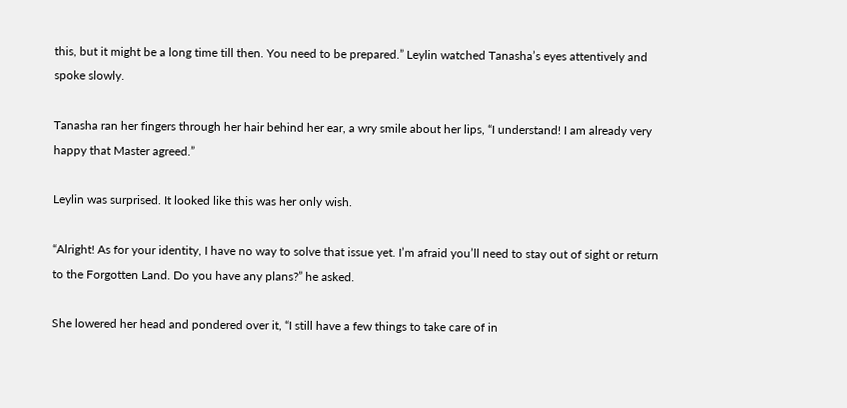this, but it might be a long time till then. You need to be prepared.” Leylin watched Tanasha’s eyes attentively and spoke slowly.

Tanasha ran her fingers through her hair behind her ear, a wry smile about her lips, “I understand! I am already very happy that Master agreed.”

Leylin was surprised. It looked like this was her only wish.

“Alright! As for your identity, I have no way to solve that issue yet. I’m afraid you’ll need to stay out of sight or return to the Forgotten Land. Do you have any plans?” he asked.

She lowered her head and pondered over it, “I still have a few things to take care of in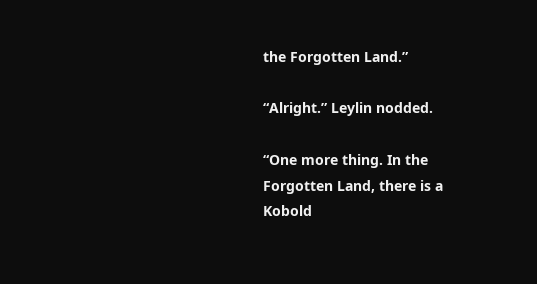the Forgotten Land.”

“Alright.” Leylin nodded.

“One more thing. In the Forgotten Land, there is a Kobold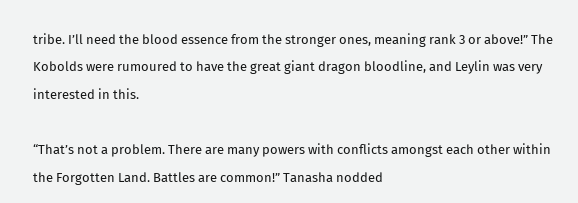tribe. I’ll need the blood essence from the stronger ones, meaning rank 3 or above!” The Kobolds were rumoured to have the great giant dragon bloodline, and Leylin was very interested in this.

“That’s not a problem. There are many powers with conflicts amongst each other within the Forgotten Land. Battles are common!” Tanasha nodded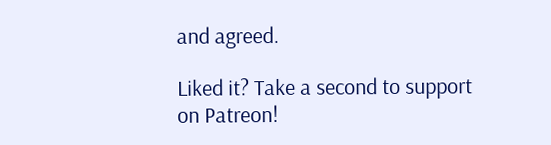and agreed.

Liked it? Take a second to support on Patreon!